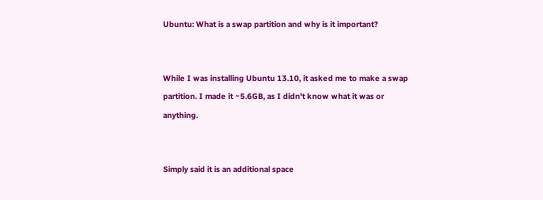Ubuntu: What is a swap partition and why is it important?


While I was installing Ubuntu 13.10, it asked me to make a swap partition. I made it ~5.6GB, as I didn't know what it was or anything.


Simply said it is an additional space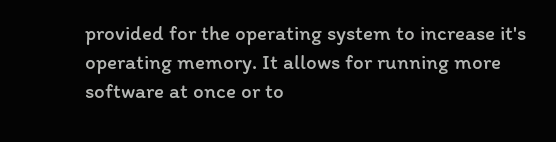provided for the operating system to increase it's operating memory. It allows for running more software at once or to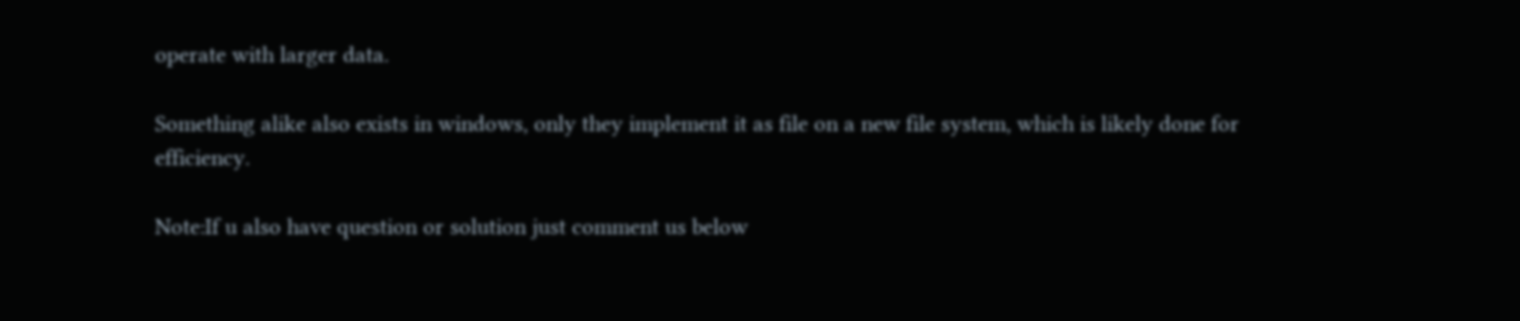operate with larger data.

Something alike also exists in windows, only they implement it as file on a new file system, which is likely done for efficiency.

Note:If u also have question or solution just comment us below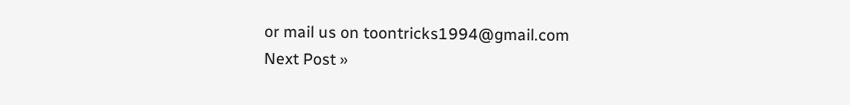or mail us on toontricks1994@gmail.com
Next Post »